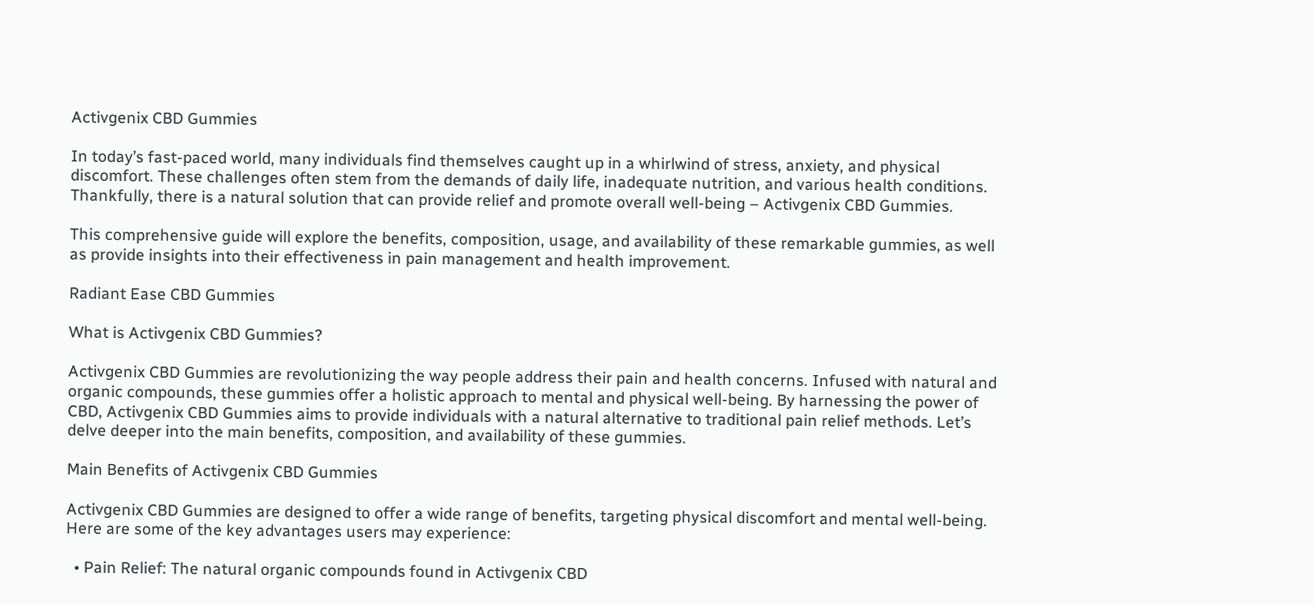Activgenix CBD Gummies

In today’s fast-paced world, many individuals find themselves caught up in a whirlwind of stress, anxiety, and physical discomfort. These challenges often stem from the demands of daily life, inadequate nutrition, and various health conditions. Thankfully, there is a natural solution that can provide relief and promote overall well-being – Activgenix CBD Gummies.

This comprehensive guide will explore the benefits, composition, usage, and availability of these remarkable gummies, as well as provide insights into their effectiveness in pain management and health improvement.

Radiant Ease CBD Gummies

What is Activgenix CBD Gummies?

Activgenix CBD Gummies are revolutionizing the way people address their pain and health concerns. Infused with natural and organic compounds, these gummies offer a holistic approach to mental and physical well-being. By harnessing the power of CBD, Activgenix CBD Gummies aims to provide individuals with a natural alternative to traditional pain relief methods. Let’s delve deeper into the main benefits, composition, and availability of these gummies.

Main Benefits of Activgenix CBD Gummies

Activgenix CBD Gummies are designed to offer a wide range of benefits, targeting physical discomfort and mental well-being. Here are some of the key advantages users may experience:

  • Pain Relief: The natural organic compounds found in Activgenix CBD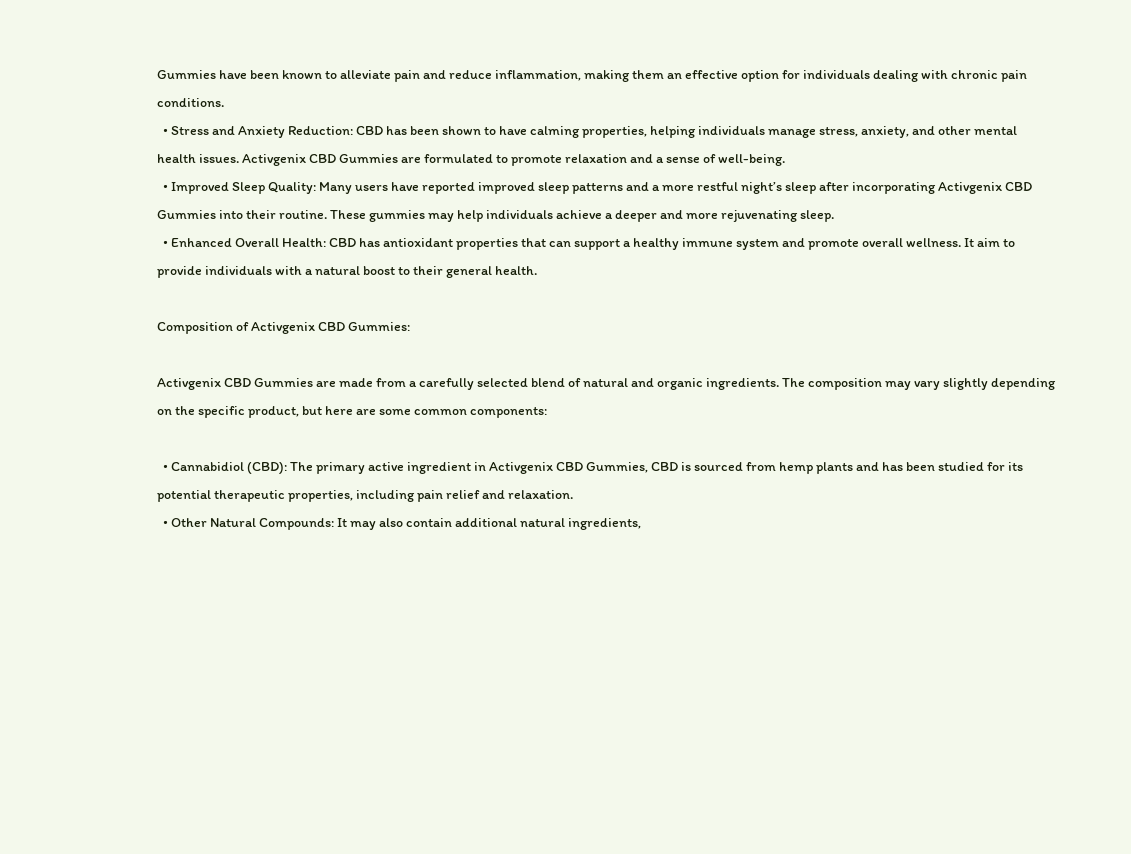Gummies have been known to alleviate pain and reduce inflammation, making them an effective option for individuals dealing with chronic pain conditions.
  • Stress and Anxiety Reduction: CBD has been shown to have calming properties, helping individuals manage stress, anxiety, and other mental health issues. Activgenix CBD Gummies are formulated to promote relaxation and a sense of well-being.
  • Improved Sleep Quality: Many users have reported improved sleep patterns and a more restful night’s sleep after incorporating Activgenix CBD Gummies into their routine. These gummies may help individuals achieve a deeper and more rejuvenating sleep.
  • Enhanced Overall Health: CBD has antioxidant properties that can support a healthy immune system and promote overall wellness. It aim to provide individuals with a natural boost to their general health.

Composition of Activgenix CBD Gummies:

Activgenix CBD Gummies are made from a carefully selected blend of natural and organic ingredients. The composition may vary slightly depending on the specific product, but here are some common components:

  • Cannabidiol (CBD): The primary active ingredient in Activgenix CBD Gummies, CBD is sourced from hemp plants and has been studied for its potential therapeutic properties, including pain relief and relaxation.
  • Other Natural Compounds: It may also contain additional natural ingredients,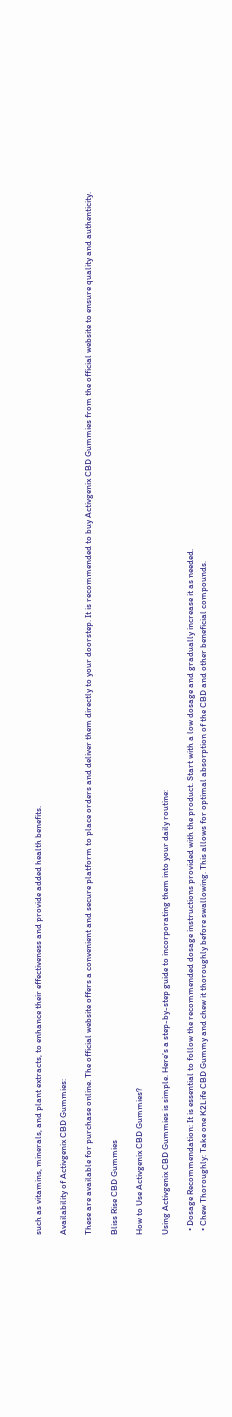such as vitamins, minerals, and plant extracts, to enhance their effectiveness and provide added health benefits.

Availability of Activgenix CBD Gummies:

These are available for purchase online. The official website offers a convenient and secure platform to place orders and deliver them directly to your doorstep. It is recommended to buy Activgenix CBD Gummies from the official website to ensure quality and authenticity.

Bliss Rise CBD Gummies

How to Use Activgenix CBD Gummies?

Using Activgenix CBD Gummies is simple. Here’s a step-by-step guide to incorporating them into your daily routine:

  • Dosage Recommendation: It is essential to follow the recommended dosage instructions provided with the product. Start with a low dosage and gradually increase it as needed.
  • Chew Thoroughly: Take one K2Life CBD Gummy and chew it thoroughly before swallowing. This allows for optimal absorption of the CBD and other beneficial compounds.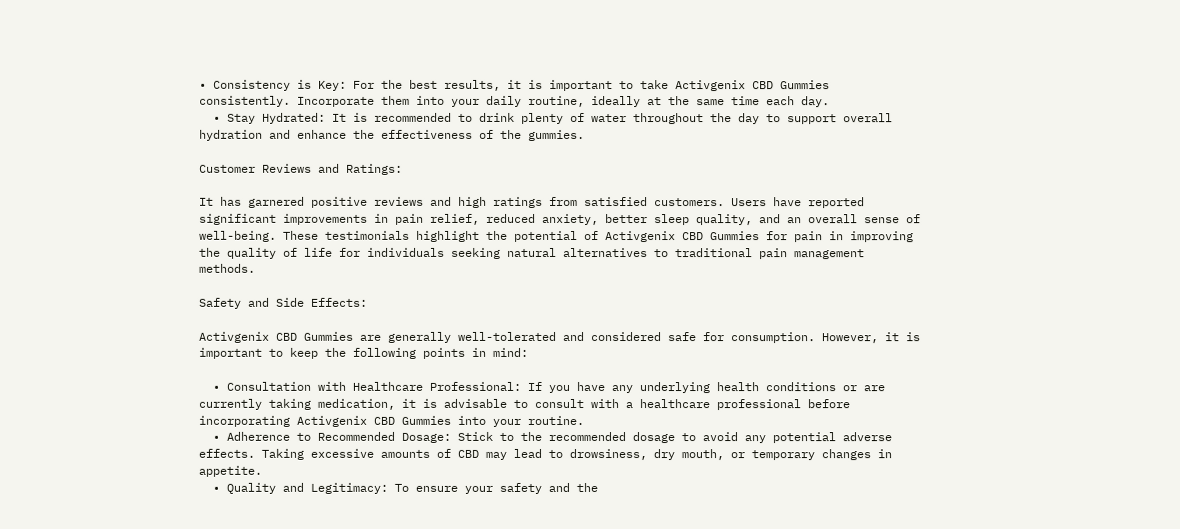• Consistency is Key: For the best results, it is important to take Activgenix CBD Gummies consistently. Incorporate them into your daily routine, ideally at the same time each day.
  • Stay Hydrated: It is recommended to drink plenty of water throughout the day to support overall hydration and enhance the effectiveness of the gummies.

Customer Reviews and Ratings:

It has garnered positive reviews and high ratings from satisfied customers. Users have reported significant improvements in pain relief, reduced anxiety, better sleep quality, and an overall sense of well-being. These testimonials highlight the potential of Activgenix CBD Gummies for pain in improving the quality of life for individuals seeking natural alternatives to traditional pain management methods.

Safety and Side Effects:

Activgenix CBD Gummies are generally well-tolerated and considered safe for consumption. However, it is important to keep the following points in mind:

  • Consultation with Healthcare Professional: If you have any underlying health conditions or are currently taking medication, it is advisable to consult with a healthcare professional before incorporating Activgenix CBD Gummies into your routine.
  • Adherence to Recommended Dosage: Stick to the recommended dosage to avoid any potential adverse effects. Taking excessive amounts of CBD may lead to drowsiness, dry mouth, or temporary changes in appetite.
  • Quality and Legitimacy: To ensure your safety and the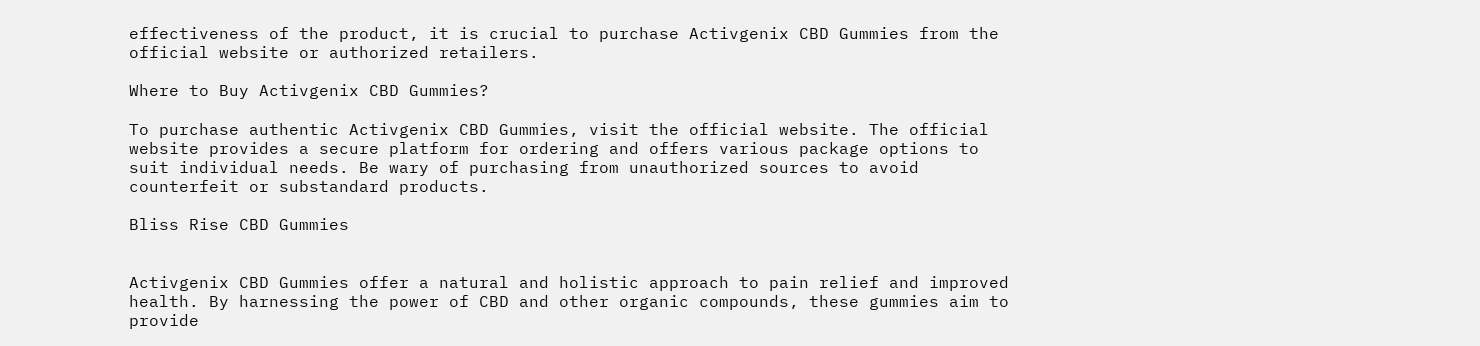effectiveness of the product, it is crucial to purchase Activgenix CBD Gummies from the official website or authorized retailers.

Where to Buy Activgenix CBD Gummies?

To purchase authentic Activgenix CBD Gummies, visit the official website. The official website provides a secure platform for ordering and offers various package options to suit individual needs. Be wary of purchasing from unauthorized sources to avoid counterfeit or substandard products.

Bliss Rise CBD Gummies


Activgenix CBD Gummies offer a natural and holistic approach to pain relief and improved health. By harnessing the power of CBD and other organic compounds, these gummies aim to provide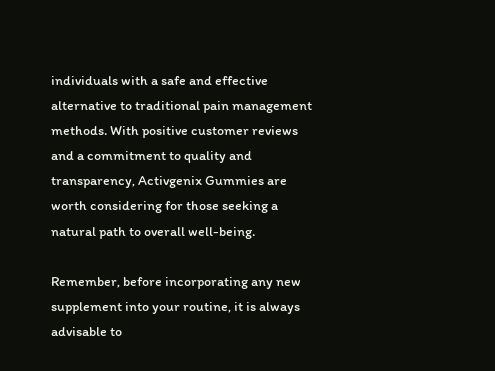individuals with a safe and effective alternative to traditional pain management methods. With positive customer reviews and a commitment to quality and transparency, Activgenix Gummies are worth considering for those seeking a natural path to overall well-being.

Remember, before incorporating any new supplement into your routine, it is always advisable to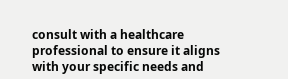consult with a healthcare professional to ensure it aligns with your specific needs and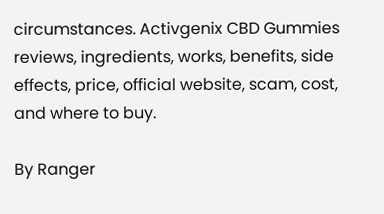circumstances. Activgenix CBD Gummies reviews, ingredients, works, benefits, side effects, price, official website, scam, cost, and where to buy.

By Ranger